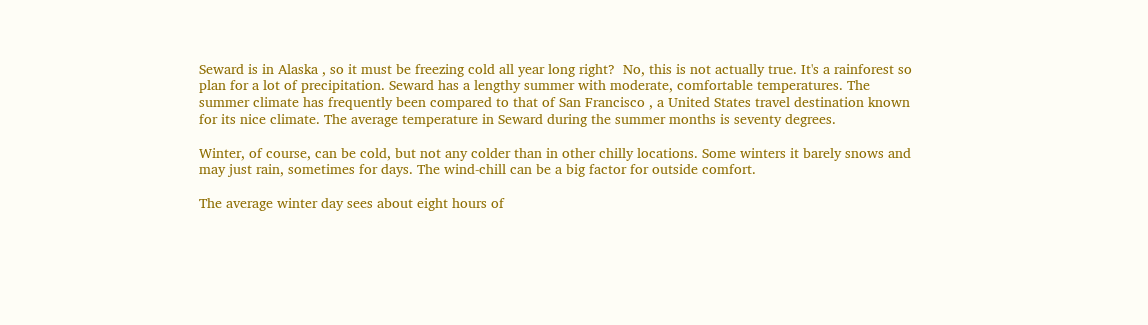Seward is in Alaska , so it must be freezing cold all year long right?  No, this is not actually true. It's a rainforest so plan for a lot of precipitation. Seward has a lengthy summer with moderate, comfortable temperatures. The summer climate has frequently been compared to that of San Francisco , a United States travel destination known for its nice climate. The average temperature in Seward during the summer months is seventy degrees.

Winter, of course, can be cold, but not any colder than in other chilly locations. Some winters it barely snows and may just rain, sometimes for days. The wind-chill can be a big factor for outside comfort.

The average winter day sees about eight hours of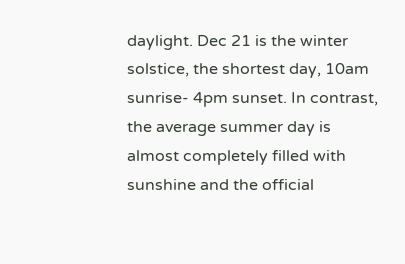daylight. Dec 21 is the winter solstice, the shortest day, 10am sunrise- 4pm sunset. In contrast, the average summer day is almost completely filled with sunshine and the official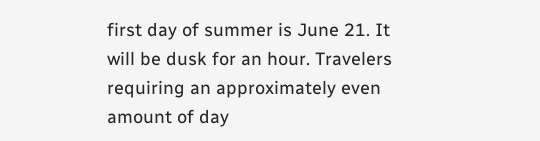first day of summer is June 21. It will be dusk for an hour. Travelers requiring an approximately even amount of day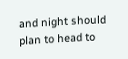and night should plan to head to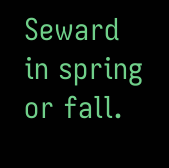Seward in spring or fall.